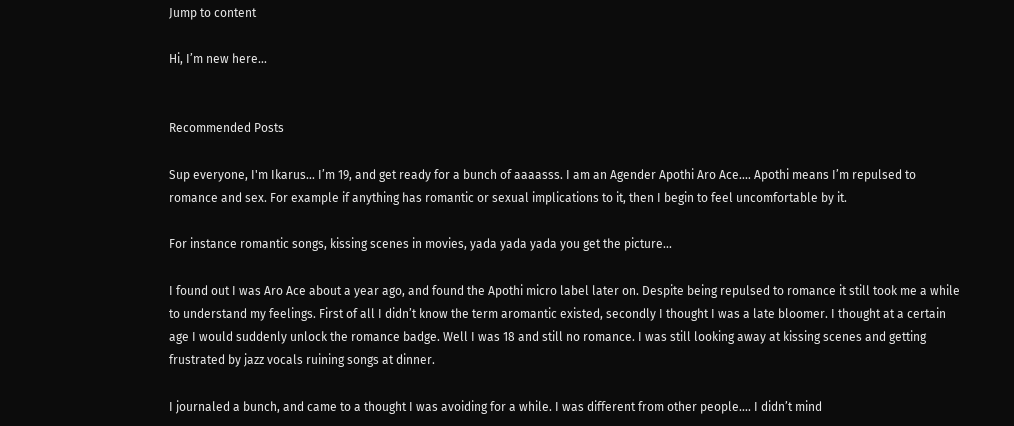Jump to content

Hi, I’m new here...


Recommended Posts

Sup everyone, I'm Ikarus... I’m 19, and get ready for a bunch of aaaasss. I am an Agender Apothi Aro Ace.... Apothi means I’m repulsed to romance and sex. For example if anything has romantic or sexual implications to it, then I begin to feel uncomfortable by it.

For instance romantic songs, kissing scenes in movies, yada yada yada you get the picture...

I found out I was Aro Ace about a year ago, and found the Apothi micro label later on. Despite being repulsed to romance it still took me a while to understand my feelings. First of all I didn’t know the term aromantic existed, secondly I thought I was a late bloomer. I thought at a certain age I would suddenly unlock the romance badge. Well I was 18 and still no romance. I was still looking away at kissing scenes and getting frustrated by jazz vocals ruining songs at dinner.

I journaled a bunch, and came to a thought I was avoiding for a while. I was different from other people.... I didn’t mind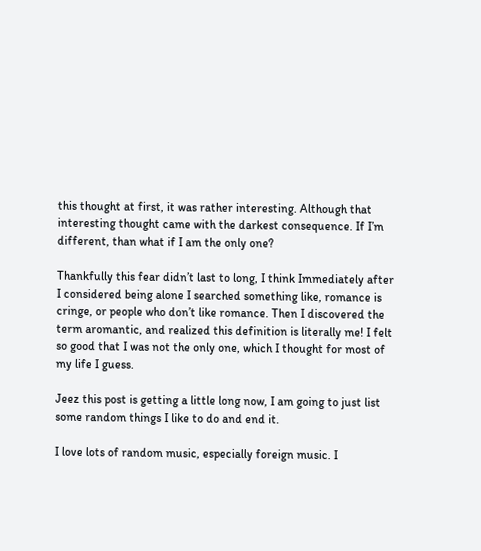this thought at first, it was rather interesting. Although that interesting thought came with the darkest consequence. If I’m different, than what if I am the only one?

Thankfully this fear didn’t last to long, I think Immediately after I considered being alone I searched something like, romance is cringe, or people who don’t like romance. Then I discovered the term aromantic, and realized this definition is literally me! I felt so good that I was not the only one, which I thought for most of my life I guess.

Jeez this post is getting a little long now, I am going to just list some random things I like to do and end it.

I love lots of random music, especially foreign music. I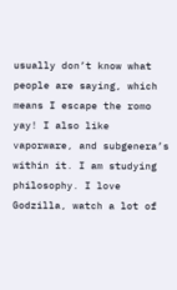usually don’t know what people are saying, which means I escape the romo yay! I also like vaporware, and subgenera’s within it. I am studying philosophy. I love Godzilla, watch a lot of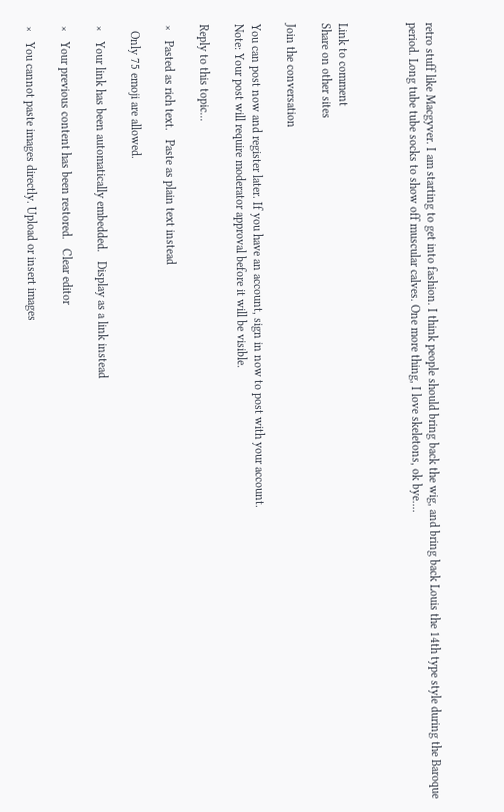retro stuff like Macgyver. I am starting to get into fashion. I think people should bring back the wig, and bring back Louis the 14th type style during the Baroque period. Long tube tube socks to show off muscular calves. One more thing, I love skeletons, ok bye....



Link to comment
Share on other sites

Join the conversation

You can post now and register later. If you have an account, sign in now to post with your account.
Note: Your post will require moderator approval before it will be visible.

Reply to this topic...

×   Pasted as rich text.   Paste as plain text instead

  Only 75 emoji are allowed.

×   Your link has been automatically embedded.   Display as a link instead

×   Your previous content has been restored.   Clear editor

×   You cannot paste images directly. Upload or insert images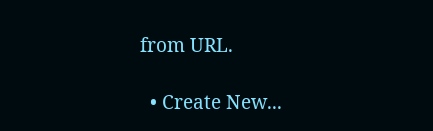from URL.

  • Create New...